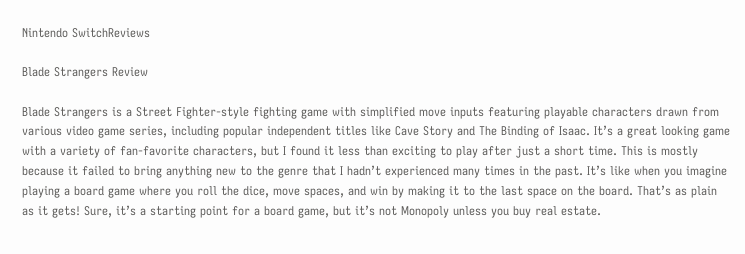Nintendo SwitchReviews

Blade Strangers Review

Blade Strangers is a Street Fighter-style fighting game with simplified move inputs featuring playable characters drawn from various video game series, including popular independent titles like Cave Story and The Binding of Isaac. It’s a great looking game with a variety of fan-favorite characters, but I found it less than exciting to play after just a short time. This is mostly because it failed to bring anything new to the genre that I hadn’t experienced many times in the past. It’s like when you imagine playing a board game where you roll the dice, move spaces, and win by making it to the last space on the board. That’s as plain as it gets! Sure, it’s a starting point for a board game, but it’s not Monopoly unless you buy real estate.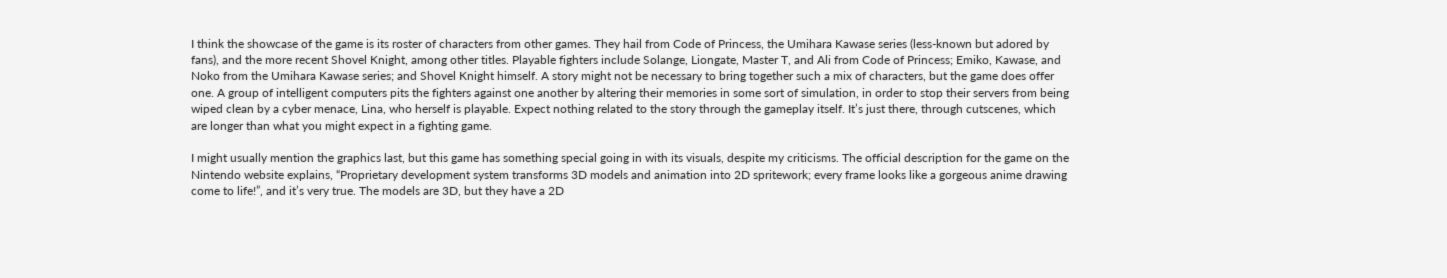I think the showcase of the game is its roster of characters from other games. They hail from Code of Princess, the Umihara Kawase series (less-known but adored by fans), and the more recent Shovel Knight, among other titles. Playable fighters include Solange, Liongate, Master T, and Ali from Code of Princess; Emiko, Kawase, and Noko from the Umihara Kawase series; and Shovel Knight himself. A story might not be necessary to bring together such a mix of characters, but the game does offer one. A group of intelligent computers pits the fighters against one another by altering their memories in some sort of simulation, in order to stop their servers from being wiped clean by a cyber menace, Lina, who herself is playable. Expect nothing related to the story through the gameplay itself. It’s just there, through cutscenes, which are longer than what you might expect in a fighting game.

I might usually mention the graphics last, but this game has something special going in with its visuals, despite my criticisms. The official description for the game on the Nintendo website explains, “Proprietary development system transforms 3D models and animation into 2D spritework; every frame looks like a gorgeous anime drawing come to life!”, and it’s very true. The models are 3D, but they have a 2D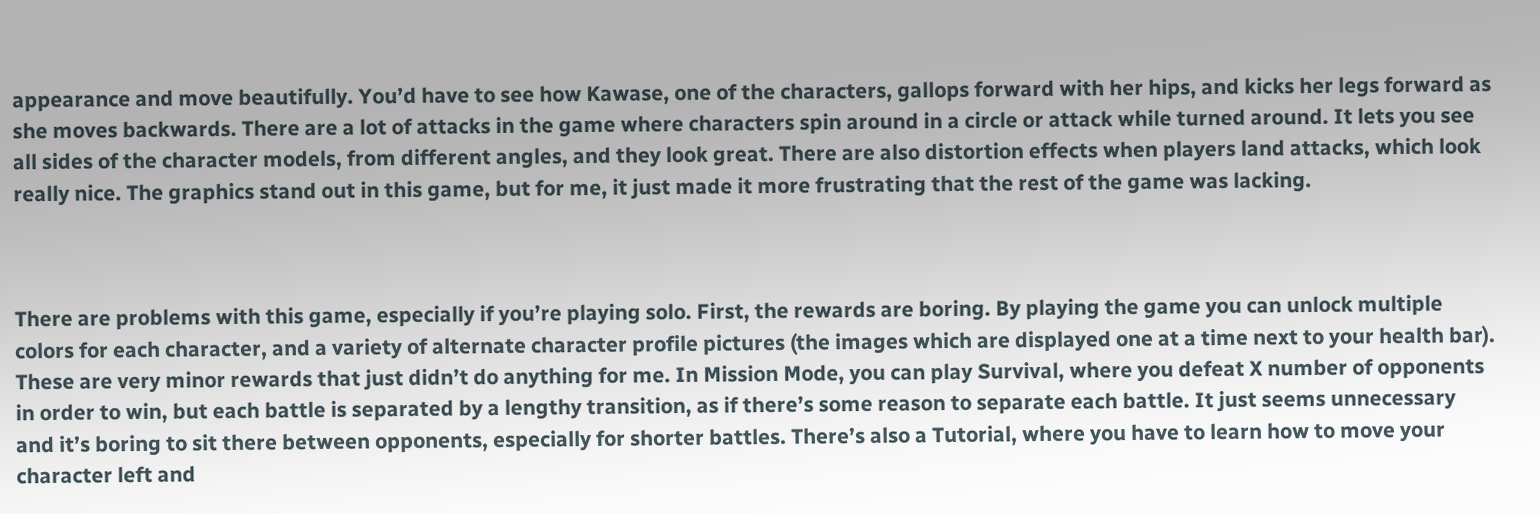appearance and move beautifully. You’d have to see how Kawase, one of the characters, gallops forward with her hips, and kicks her legs forward as she moves backwards. There are a lot of attacks in the game where characters spin around in a circle or attack while turned around. It lets you see all sides of the character models, from different angles, and they look great. There are also distortion effects when players land attacks, which look really nice. The graphics stand out in this game, but for me, it just made it more frustrating that the rest of the game was lacking.



There are problems with this game, especially if you’re playing solo. First, the rewards are boring. By playing the game you can unlock multiple colors for each character, and a variety of alternate character profile pictures (the images which are displayed one at a time next to your health bar). These are very minor rewards that just didn’t do anything for me. In Mission Mode, you can play Survival, where you defeat X number of opponents in order to win, but each battle is separated by a lengthy transition, as if there’s some reason to separate each battle. It just seems unnecessary and it’s boring to sit there between opponents, especially for shorter battles. There’s also a Tutorial, where you have to learn how to move your character left and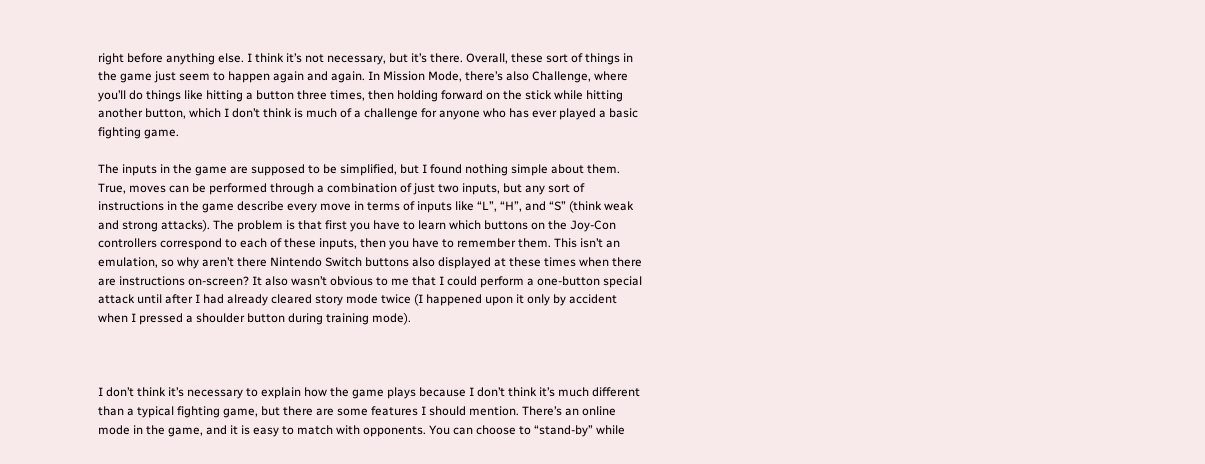right before anything else. I think it’s not necessary, but it’s there. Overall, these sort of things in the game just seem to happen again and again. In Mission Mode, there’s also Challenge, where you’ll do things like hitting a button three times, then holding forward on the stick while hitting another button, which I don’t think is much of a challenge for anyone who has ever played a basic fighting game.

The inputs in the game are supposed to be simplified, but I found nothing simple about them. True, moves can be performed through a combination of just two inputs, but any sort of instructions in the game describe every move in terms of inputs like “L”, “H”, and “S” (think weak and strong attacks). The problem is that first you have to learn which buttons on the Joy-Con controllers correspond to each of these inputs, then you have to remember them. This isn’t an emulation, so why aren’t there Nintendo Switch buttons also displayed at these times when there are instructions on-screen? It also wasn’t obvious to me that I could perform a one-button special attack until after I had already cleared story mode twice (I happened upon it only by accident when I pressed a shoulder button during training mode).



I don’t think it’s necessary to explain how the game plays because I don’t think it’s much different than a typical fighting game, but there are some features I should mention. There’s an online mode in the game, and it is easy to match with opponents. You can choose to “stand-by” while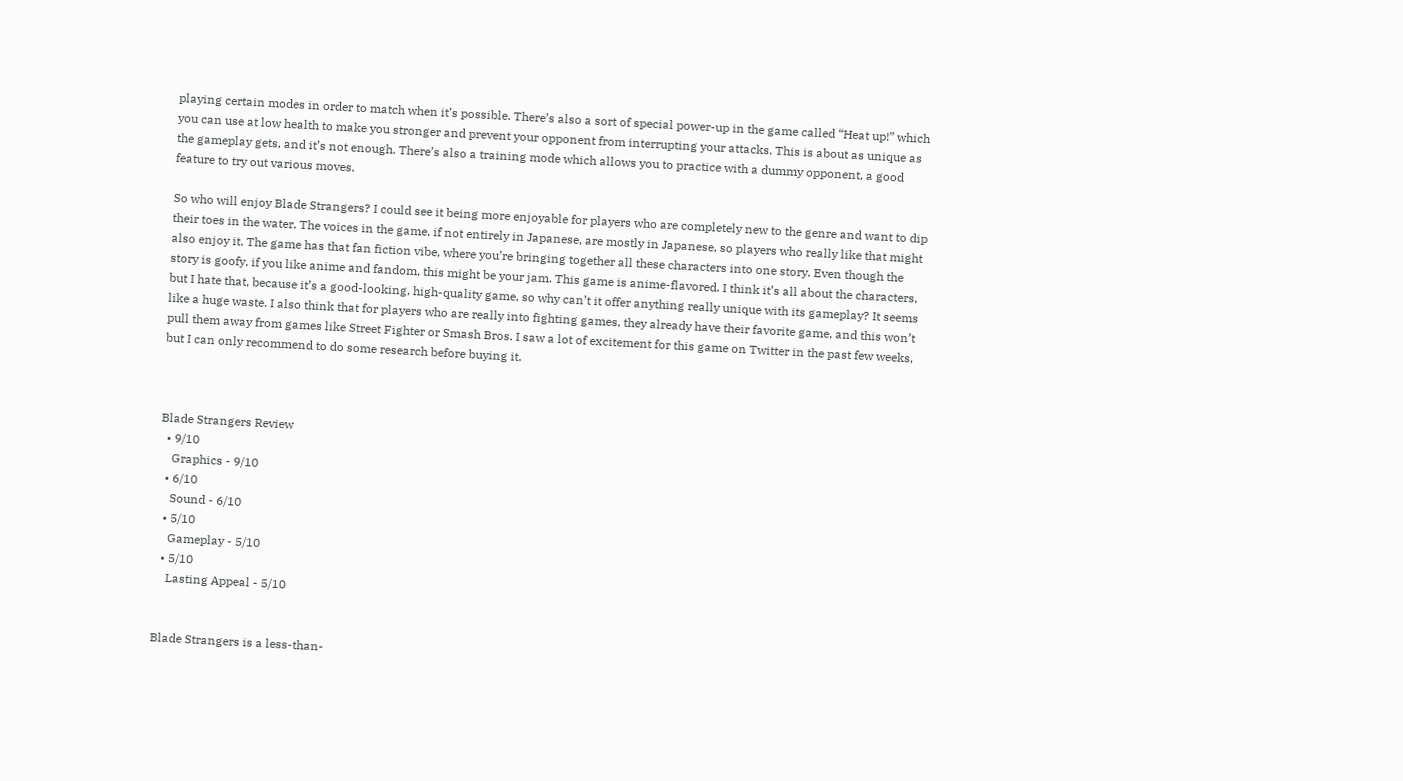playing certain modes in order to match when it’s possible. There’s also a sort of special power-up in the game called “Heat up!” which you can use at low health to make you stronger and prevent your opponent from interrupting your attacks. This is about as unique as the gameplay gets, and it’s not enough. There’s also a training mode which allows you to practice with a dummy opponent, a good feature to try out various moves.

So who will enjoy Blade Strangers? I could see it being more enjoyable for players who are completely new to the genre and want to dip their toes in the water. The voices in the game, if not entirely in Japanese, are mostly in Japanese, so players who really like that might also enjoy it. The game has that fan fiction vibe, where you’re bringing together all these characters into one story. Even though the story is goofy, if you like anime and fandom, this might be your jam. This game is anime-flavored. I think it’s all about the characters, but I hate that, because it’s a good-looking, high-quality game, so why can’t it offer anything really unique with its gameplay? It seems like a huge waste. I also think that for players who are really into fighting games, they already have their favorite game, and this won’t pull them away from games like Street Fighter or Smash Bros. I saw a lot of excitement for this game on Twitter in the past few weeks, but I can only recommend to do some research before buying it.



Blade Strangers Review
  • 9/10
    Graphics - 9/10
  • 6/10
    Sound - 6/10
  • 5/10
    Gameplay - 5/10
  • 5/10
    Lasting Appeal - 5/10


Blade Strangers is a less-than-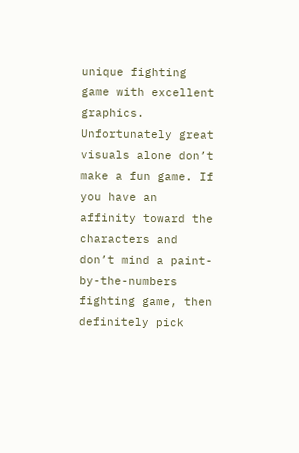unique fighting game with excellent graphics. Unfortunately great visuals alone don’t make a fun game. If you have an affinity toward the characters and don’t mind a paint-by-the-numbers fighting game, then definitely pick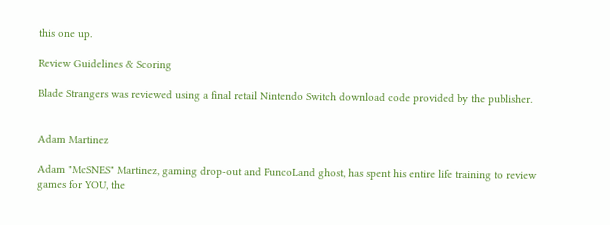this one up.

Review Guidelines & Scoring

Blade Strangers was reviewed using a final retail Nintendo Switch download code provided by the publisher.


Adam Martinez

Adam "McSNES" Martinez, gaming drop-out and FuncoLand ghost, has spent his entire life training to review games for YOU, the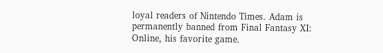loyal readers of Nintendo Times. Adam is permanently banned from Final Fantasy XI: Online, his favorite game.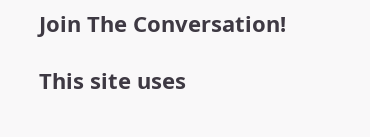Join The Conversation!

This site uses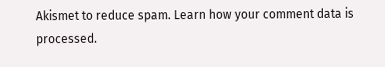Akismet to reduce spam. Learn how your comment data is processed.